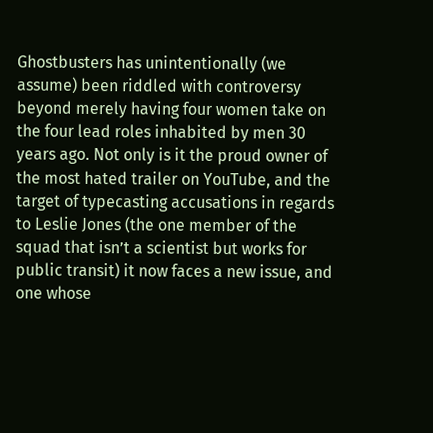Ghostbusters has unintentionally (we assume) been riddled with controversy beyond merely having four women take on the four lead roles inhabited by men 30 years ago. Not only is it the proud owner of the most hated trailer on YouTube, and the target of typecasting accusations in regards to Leslie Jones (the one member of the squad that isn’t a scientist but works for public transit) it now faces a new issue, and one whose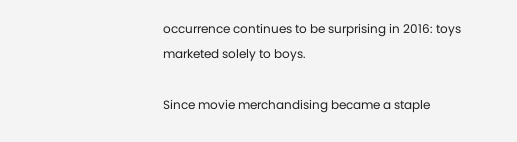occurrence continues to be surprising in 2016: toys marketed solely to boys.

Since movie merchandising became a staple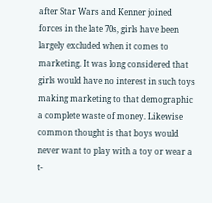after Star Wars and Kenner joined forces in the late 70s, girls have been largely excluded when it comes to marketing. It was long considered that girls would have no interest in such toys making marketing to that demographic a complete waste of money. Likewise common thought is that boys would never want to play with a toy or wear a t-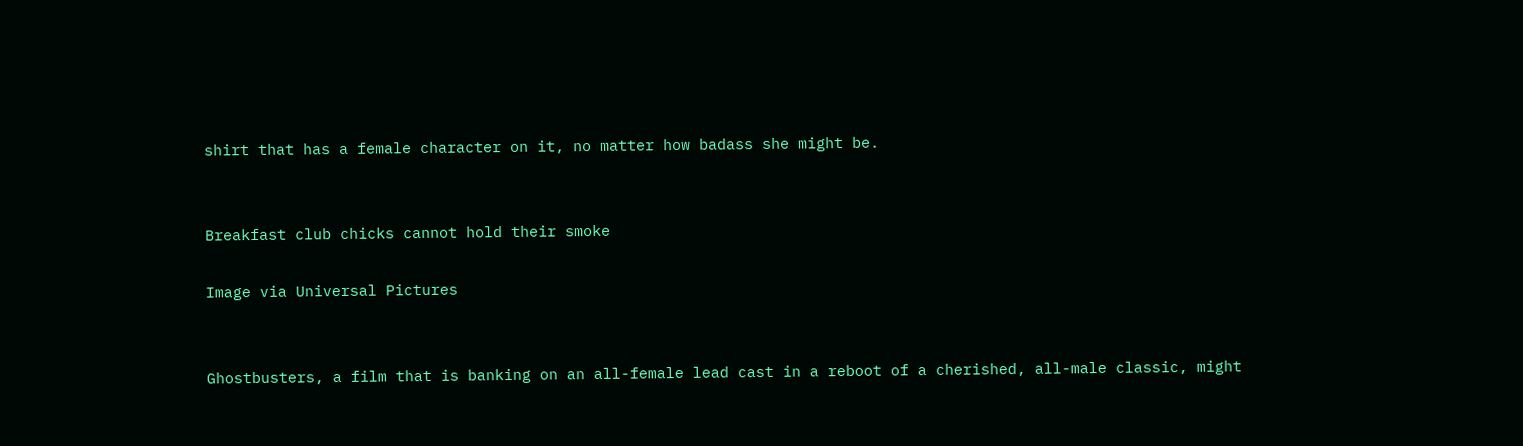shirt that has a female character on it, no matter how badass she might be.


Breakfast club chicks cannot hold their smoke

Image via Universal Pictures


Ghostbusters, a film that is banking on an all-female lead cast in a reboot of a cherished, all-male classic, might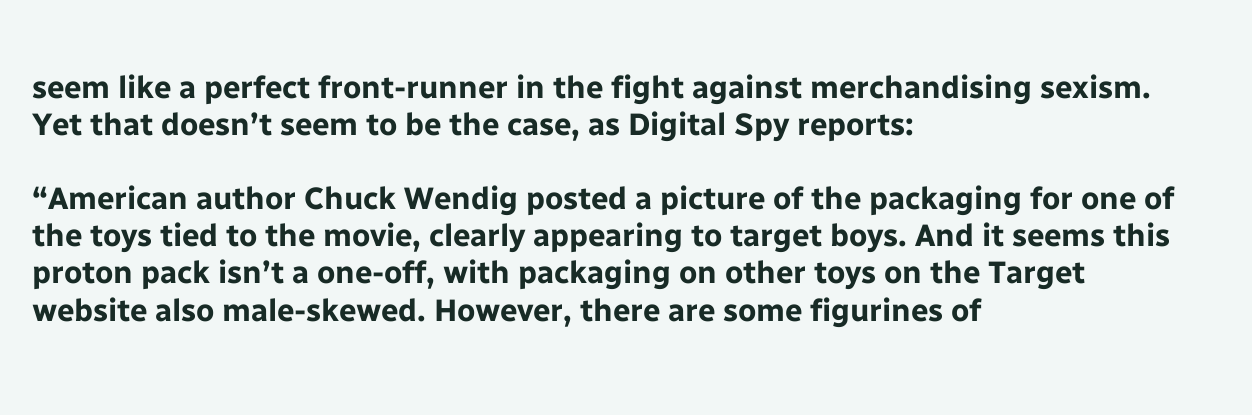seem like a perfect front-runner in the fight against merchandising sexism. Yet that doesn’t seem to be the case, as Digital Spy reports:

“American author Chuck Wendig posted a picture of the packaging for one of the toys tied to the movie, clearly appearing to target boys. And it seems this proton pack isn’t a one-off, with packaging on other toys on the Target website also male-skewed. However, there are some figurines of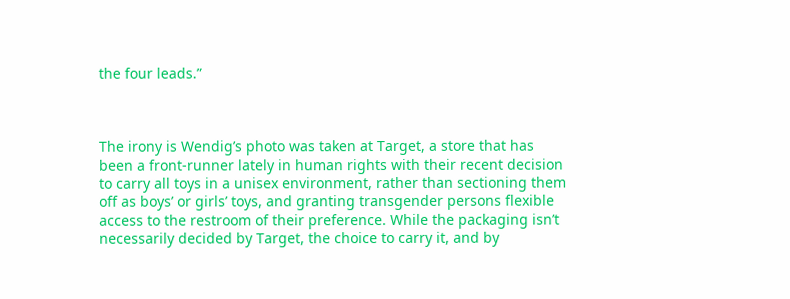the four leads.”



The irony is Wendig’s photo was taken at Target, a store that has been a front-runner lately in human rights with their recent decision to carry all toys in a unisex environment, rather than sectioning them off as boys’ or girls’ toys, and granting transgender persons flexible access to the restroom of their preference. While the packaging isn’t necessarily decided by Target, the choice to carry it, and by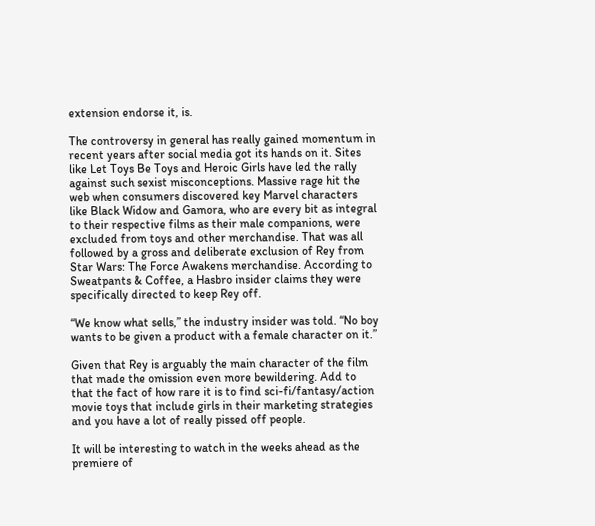extension endorse it, is.

The controversy in general has really gained momentum in recent years after social media got its hands on it. Sites like Let Toys Be Toys and Heroic Girls have led the rally against such sexist misconceptions. Massive rage hit the web when consumers discovered key Marvel characters like Black Widow and Gamora, who are every bit as integral to their respective films as their male companions, were excluded from toys and other merchandise. That was all followed by a gross and deliberate exclusion of Rey from Star Wars: The Force Awakens merchandise. According to  Sweatpants & Coffee, a Hasbro insider claims they were specifically directed to keep Rey off.

“We know what sells,” the industry insider was told. “No boy wants to be given a product with a female character on it.”

Given that Rey is arguably the main character of the film that made the omission even more bewildering. Add to that the fact of how rare it is to find sci-fi/fantasy/action movie toys that include girls in their marketing strategies and you have a lot of really pissed off people.

It will be interesting to watch in the weeks ahead as the premiere of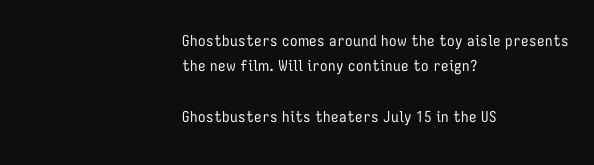Ghostbusters comes around how the toy aisle presents the new film. Will irony continue to reign?

Ghostbusters hits theaters July 15 in the US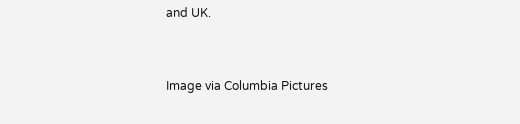and UK.


Image via Columbia Pictures